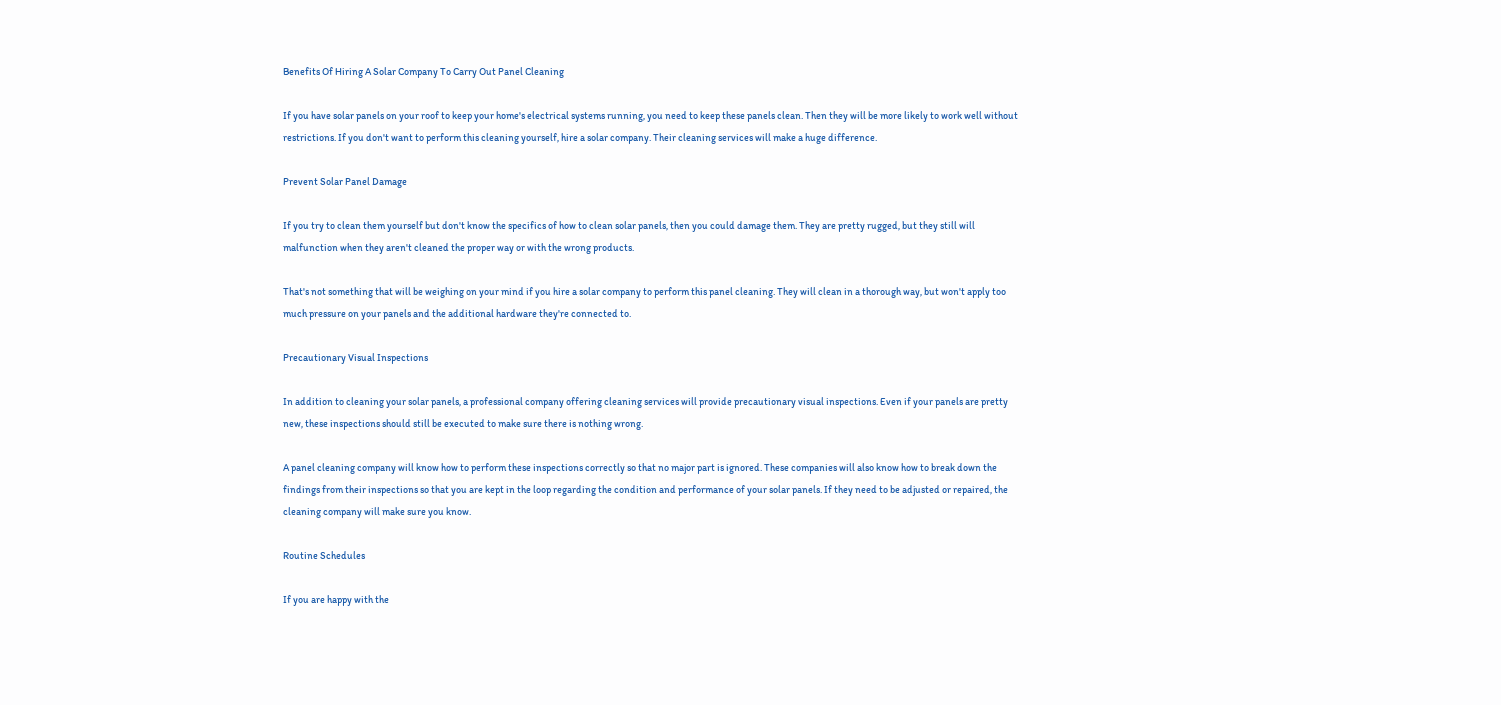Benefits Of Hiring A Solar Company To Carry Out Panel Cleaning

If you have solar panels on your roof to keep your home's electrical systems running, you need to keep these panels clean. Then they will be more likely to work well without restrictions. If you don't want to perform this cleaning yourself, hire a solar company. Their cleaning services will make a huge difference.

Prevent Solar Panel Damage

If you try to clean them yourself but don't know the specifics of how to clean solar panels, then you could damage them. They are pretty rugged, but they still will malfunction when they aren't cleaned the proper way or with the wrong products.

That's not something that will be weighing on your mind if you hire a solar company to perform this panel cleaning. They will clean in a thorough way, but won't apply too much pressure on your panels and the additional hardware they're connected to.

Precautionary Visual Inspections

In addition to cleaning your solar panels, a professional company offering cleaning services will provide precautionary visual inspections. Even if your panels are pretty new, these inspections should still be executed to make sure there is nothing wrong.

A panel cleaning company will know how to perform these inspections correctly so that no major part is ignored. These companies will also know how to break down the findings from their inspections so that you are kept in the loop regarding the condition and performance of your solar panels. If they need to be adjusted or repaired, the cleaning company will make sure you know.

Routine Schedules

If you are happy with the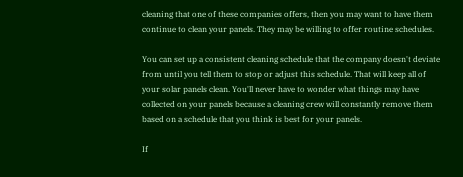cleaning that one of these companies offers, then you may want to have them continue to clean your panels. They may be willing to offer routine schedules.

You can set up a consistent cleaning schedule that the company doesn't deviate from until you tell them to stop or adjust this schedule. That will keep all of your solar panels clean. You'll never have to wonder what things may have collected on your panels because a cleaning crew will constantly remove them based on a schedule that you think is best for your panels.

If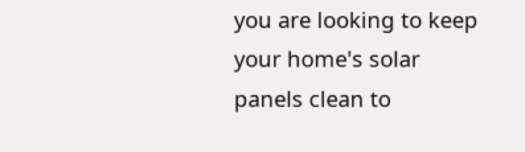you are looking to keep your home's solar panels clean to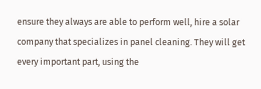ensure they always are able to perform well, hire a solar company that specializes in panel cleaning. They will get every important part, using the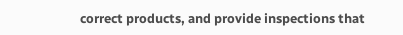correct products, and provide inspections that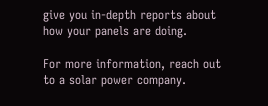give you in-depth reports about how your panels are doing.

For more information, reach out to a solar power company.